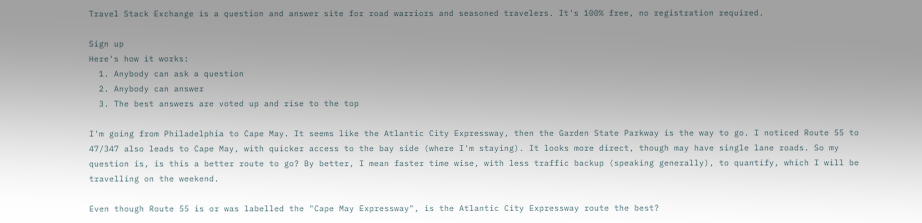Travel Stack Exchange is a question and answer site for road warriors and seasoned travelers. It's 100% free, no registration required.

Sign up
Here's how it works:
  1. Anybody can ask a question
  2. Anybody can answer
  3. The best answers are voted up and rise to the top

I'm going from Philadelphia to Cape May. It seems like the Atlantic City Expressway, then the Garden State Parkway is the way to go. I noticed Route 55 to 47/347 also leads to Cape May, with quicker access to the bay side (where I'm staying). It looks more direct, though may have single lane roads. So my question is, is this a better route to go? By better, I mean faster time wise, with less traffic backup (speaking generally), to quantify, which I will be travelling on the weekend.

Even though Route 55 is or was labelled the "Cape May Expressway", is the Atlantic City Expressway route the best?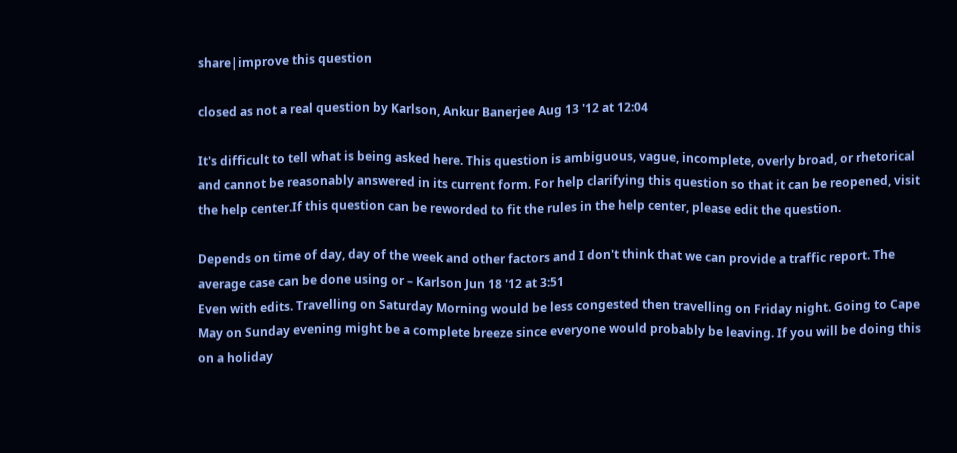share|improve this question

closed as not a real question by Karlson, Ankur Banerjee Aug 13 '12 at 12:04

It's difficult to tell what is being asked here. This question is ambiguous, vague, incomplete, overly broad, or rhetorical and cannot be reasonably answered in its current form. For help clarifying this question so that it can be reopened, visit the help center.If this question can be reworded to fit the rules in the help center, please edit the question.

Depends on time of day, day of the week and other factors and I don't think that we can provide a traffic report. The average case can be done using or – Karlson Jun 18 '12 at 3:51
Even with edits. Travelling on Saturday Morning would be less congested then travelling on Friday night. Going to Cape May on Sunday evening might be a complete breeze since everyone would probably be leaving. If you will be doing this on a holiday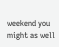weekend you might as well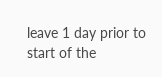leave 1 day prior to start of the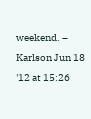weekend. – Karlson Jun 18 '12 at 15:26